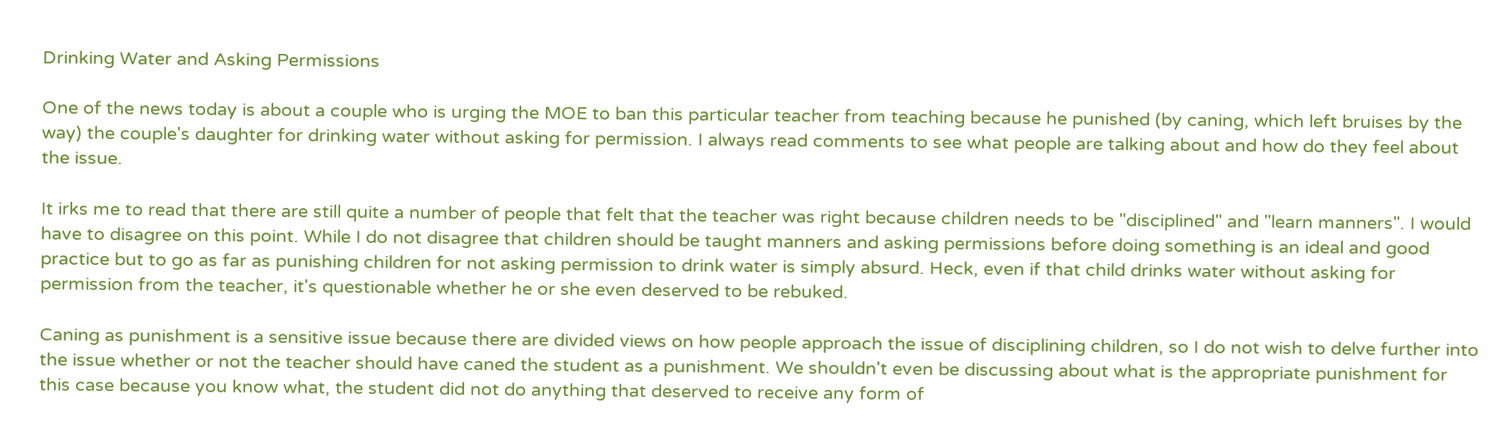Drinking Water and Asking Permissions

One of the news today is about a couple who is urging the MOE to ban this particular teacher from teaching because he punished (by caning, which left bruises by the way) the couple's daughter for drinking water without asking for permission. I always read comments to see what people are talking about and how do they feel about the issue.

It irks me to read that there are still quite a number of people that felt that the teacher was right because children needs to be "disciplined" and "learn manners". I would have to disagree on this point. While I do not disagree that children should be taught manners and asking permissions before doing something is an ideal and good practice but to go as far as punishing children for not asking permission to drink water is simply absurd. Heck, even if that child drinks water without asking for permission from the teacher, it's questionable whether he or she even deserved to be rebuked.

Caning as punishment is a sensitive issue because there are divided views on how people approach the issue of disciplining children, so I do not wish to delve further into the issue whether or not the teacher should have caned the student as a punishment. We shouldn't even be discussing about what is the appropriate punishment for this case because you know what, the student did not do anything that deserved to receive any form of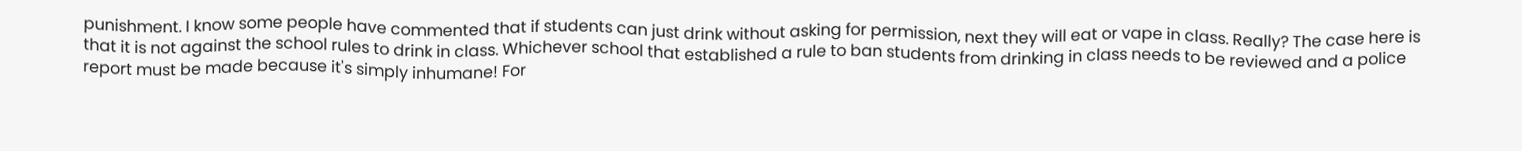punishment. I know some people have commented that if students can just drink without asking for permission, next they will eat or vape in class. Really? The case here is that it is not against the school rules to drink in class. Whichever school that established a rule to ban students from drinking in class needs to be reviewed and a police report must be made because it's simply inhumane! For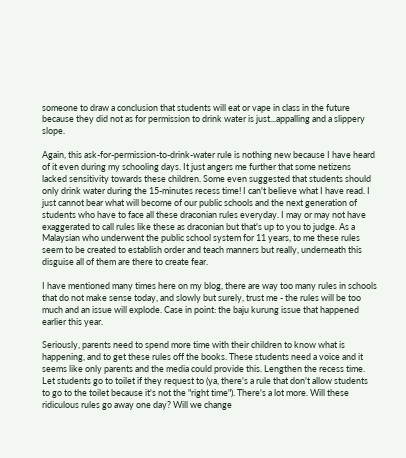someone to draw a conclusion that students will eat or vape in class in the future because they did not as for permission to drink water is just...appalling and a slippery slope.

Again, this ask-for-permission-to-drink-water rule is nothing new because I have heard of it even during my schooling days. It just angers me further that some netizens lacked sensitivity towards these children. Some even suggested that students should only drink water during the 15-minutes recess time! I can't believe what I have read. I just cannot bear what will become of our public schools and the next generation of students who have to face all these draconian rules everyday. I may or may not have exaggerated to call rules like these as draconian but that's up to you to judge. As a Malaysian who underwent the public school system for 11 years, to me these rules seem to be created to establish order and teach manners but really, underneath this disguise all of them are there to create fear.

I have mentioned many times here on my blog, there are way too many rules in schools that do not make sense today, and slowly but surely, trust me - the rules will be too much and an issue will explode. Case in point: the baju kurung issue that happened earlier this year.

Seriously, parents need to spend more time with their children to know what is happening, and to get these rules off the books. These students need a voice and it seems like only parents and the media could provide this. Lengthen the recess time. Let students go to toilet if they request to (ya, there's a rule that don't allow students to go to the toilet because it's not the "right time"). There's a lot more. Will these ridiculous rules go away one day? Will we change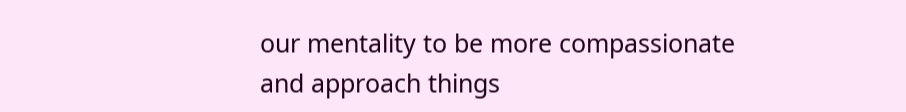our mentality to be more compassionate and approach things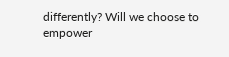differently? Will we choose to empower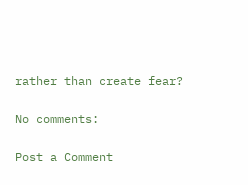rather than create fear?

No comments:

Post a Comment